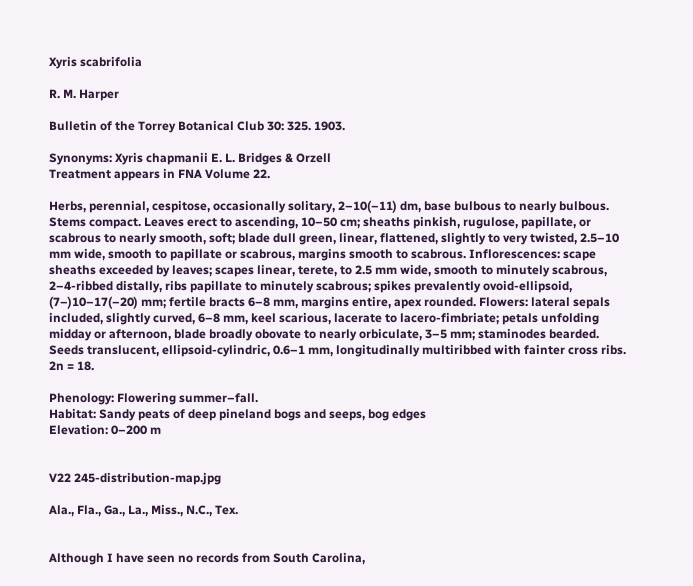Xyris scabrifolia

R. M. Harper

Bulletin of the Torrey Botanical Club 30: 325. 1903.

Synonyms: Xyris chapmanii E. L. Bridges & Orzell
Treatment appears in FNA Volume 22.

Herbs, perennial, cespitose, occasionally solitary, 2–10(–11) dm, base bulbous to nearly bulbous. Stems compact. Leaves erect to ascending, 10–50 cm; sheaths pinkish, rugulose, papillate, or scabrous to nearly smooth, soft; blade dull green, linear, flattened, slightly to very twisted, 2.5–10 mm wide, smooth to papillate or scabrous, margins smooth to scabrous. Inflorescences: scape sheaths exceeded by leaves; scapes linear, terete, to 2.5 mm wide, smooth to minutely scabrous, 2–4-ribbed distally, ribs papillate to minutely scabrous; spikes prevalently ovoid-ellipsoid, (7–)10–17(–20) mm; fertile bracts 6–8 mm, margins entire, apex rounded. Flowers: lateral sepals included, slightly curved, 6–8 mm, keel scarious, lacerate to lacero-fimbriate; petals unfolding midday or afternoon, blade broadly obovate to nearly orbiculate, 3–5 mm; staminodes bearded. Seeds translucent, ellipsoid-cylindric, 0.6–1 mm, longitudinally multiribbed with fainter cross ribs. 2n = 18.

Phenology: Flowering summer–fall.
Habitat: Sandy peats of deep pineland bogs and seeps, bog edges
Elevation: 0–200 m


V22 245-distribution-map.jpg

Ala., Fla., Ga., La., Miss., N.C., Tex.


Although I have seen no records from South Carolina,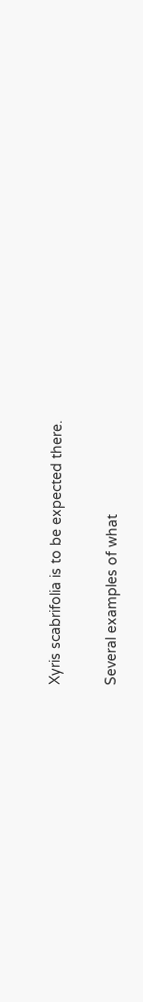Xyris scabrifolia is to be expected there.

Several examples of what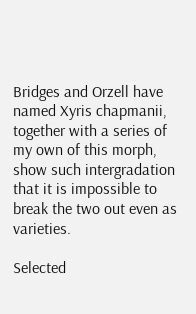Bridges and Orzell have named Xyris chapmanii, together with a series of my own of this morph, show such intergradation that it is impossible to break the two out even as varieties.

Selected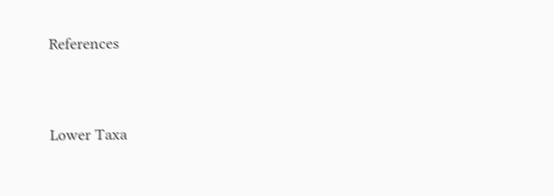References


Lower Taxa